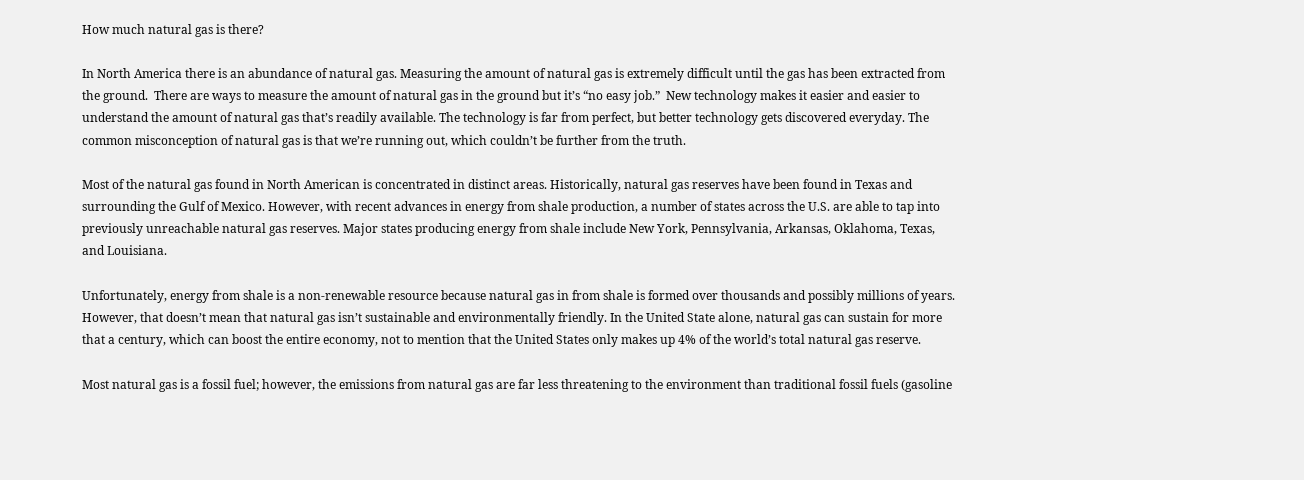How much natural gas is there?

In North America there is an abundance of natural gas. Measuring the amount of natural gas is extremely difficult until the gas has been extracted from the ground.  There are ways to measure the amount of natural gas in the ground but it’s “no easy job.”  New technology makes it easier and easier to understand the amount of natural gas that’s readily available. The technology is far from perfect, but better technology gets discovered everyday. The common misconception of natural gas is that we’re running out, which couldn’t be further from the truth.

Most of the natural gas found in North American is concentrated in distinct areas. Historically, natural gas reserves have been found in Texas and surrounding the Gulf of Mexico. However, with recent advances in energy from shale production, a number of states across the U.S. are able to tap into previously unreachable natural gas reserves. Major states producing energy from shale include New York, Pennsylvania, Arkansas, Oklahoma, Texas, and Louisiana.

Unfortunately, energy from shale is a non-renewable resource because natural gas in from shale is formed over thousands and possibly millions of years. However, that doesn’t mean that natural gas isn’t sustainable and environmentally friendly. In the United State alone, natural gas can sustain for more that a century, which can boost the entire economy, not to mention that the United States only makes up 4% of the world’s total natural gas reserve.

Most natural gas is a fossil fuel; however, the emissions from natural gas are far less threatening to the environment than traditional fossil fuels (gasoline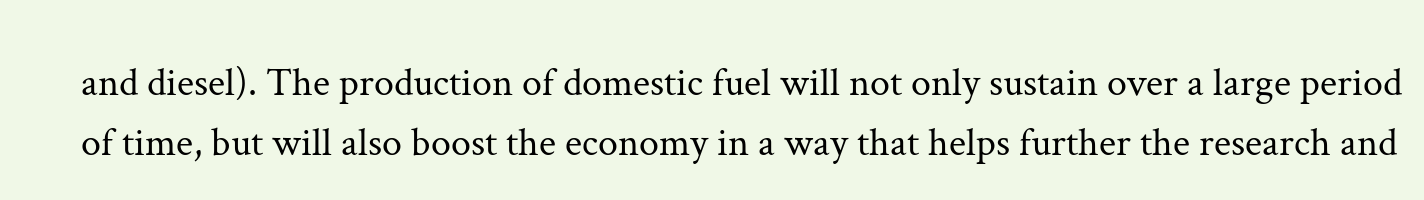and diesel). The production of domestic fuel will not only sustain over a large period of time, but will also boost the economy in a way that helps further the research and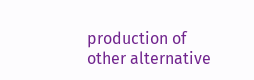production of other alternative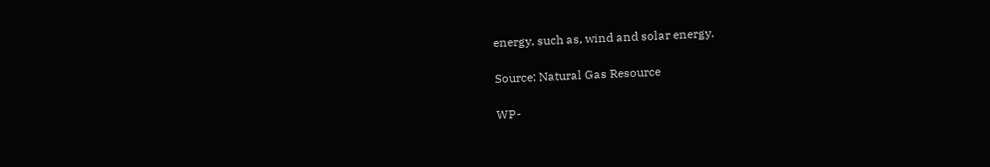energy, such as, wind and solar energy.

Source: Natural Gas Resource

WP-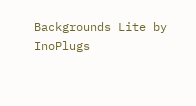Backgrounds Lite by InoPlugs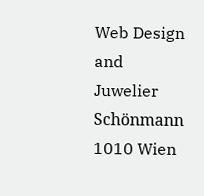Web Design and Juwelier Schönmann 1010 Wien